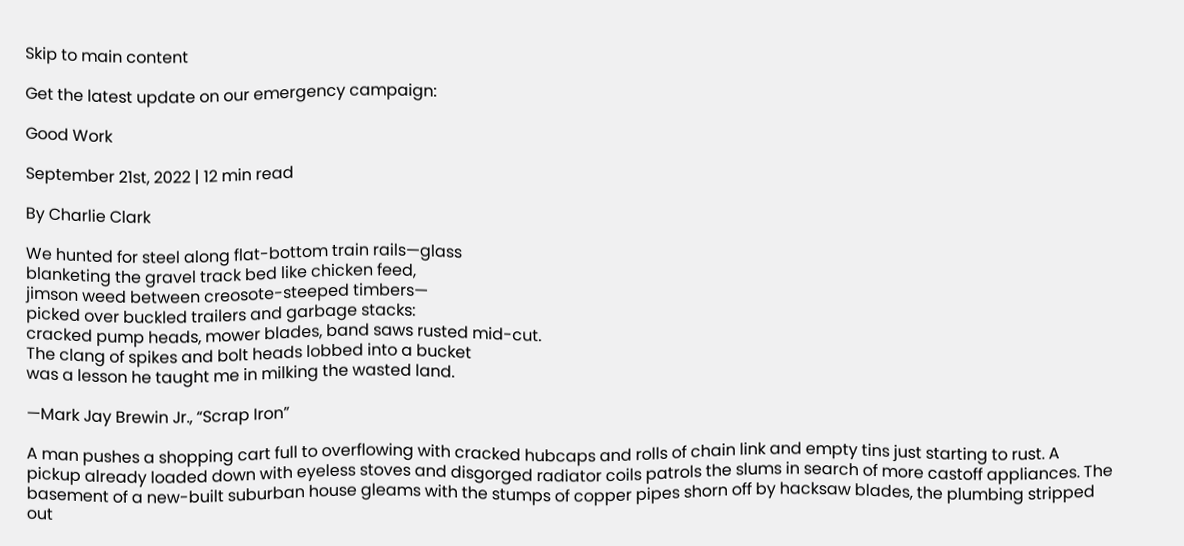Skip to main content

Get the latest update on our emergency campaign:

Good Work

September 21st, 2022 | 12 min read

By Charlie Clark

We hunted for steel along flat-bottom train rails—glass
blanketing the gravel track bed like chicken feed,
jimson weed between creosote-steeped timbers—
picked over buckled trailers and garbage stacks:
cracked pump heads, mower blades, band saws rusted mid-cut.
The clang of spikes and bolt heads lobbed into a bucket
was a lesson he taught me in milking the wasted land.

—Mark Jay Brewin Jr., “Scrap Iron”

A man pushes a shopping cart full to overflowing with cracked hubcaps and rolls of chain link and empty tins just starting to rust. A pickup already loaded down with eyeless stoves and disgorged radiator coils patrols the slums in search of more castoff appliances. The basement of a new-built suburban house gleams with the stumps of copper pipes shorn off by hacksaw blades, the plumbing stripped out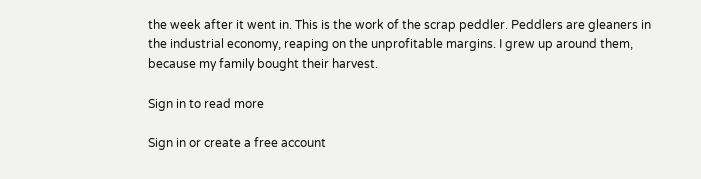the week after it went in. This is the work of the scrap peddler. Peddlers are gleaners in the industrial economy, reaping on the unprofitable margins. I grew up around them, because my family bought their harvest.

Sign in to read more

Sign in or create a free account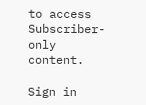to access Subscriber-only content.

Sign in